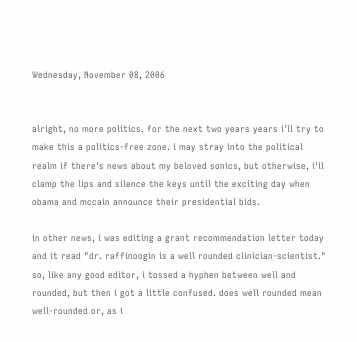Wednesday, November 08, 2006


alright, no more politics. for the next two years years i'll try to make this a politics-free zone. i may stray into the political realm if there's news about my beloved sonics, but otherwise, i'll clamp the lips and silence the keys until the exciting day when obama and mccain announce their presidential bids.

in other news, i was editing a grant recommendation letter today and it read "dr. raffinoogin is a well rounded clinician-scientist." so, like any good editor, i tossed a hyphen between well and rounded, but then i got a little confused. does well rounded mean well-rounded or, as i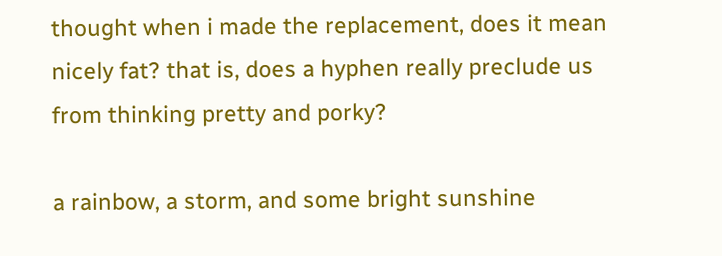thought when i made the replacement, does it mean nicely fat? that is, does a hyphen really preclude us from thinking pretty and porky?

a rainbow, a storm, and some bright sunshine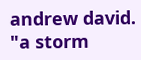andrew david. "a storm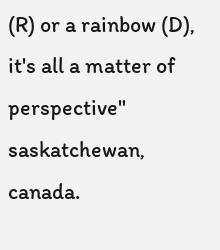(R) or a rainbow (D), it's all a matter of perspective" saskatchewan, canada.